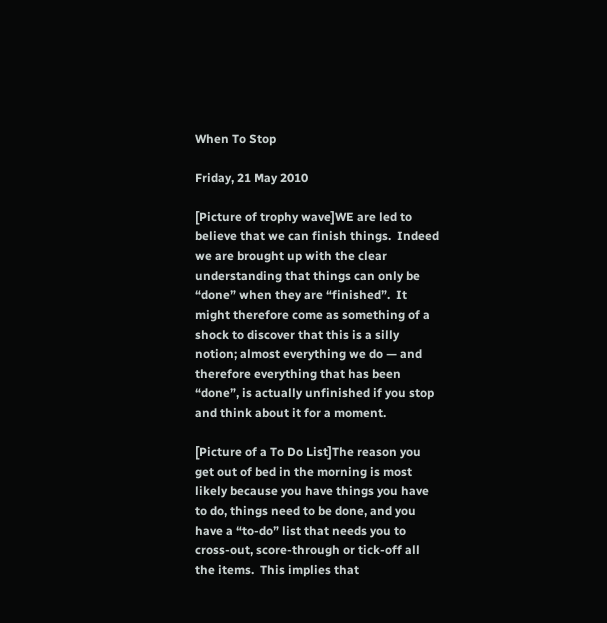When To Stop

Friday, 21 May 2010

[Picture of trophy wave]WE are led to believe that we can finish things.  Indeed we are brought up with the clear understanding that things can only be “done” when they are “finished”.  It might therefore come as something of a shock to discover that this is a silly notion; almost everything we do — and therefore everything that has been “done”, is actually unfinished if you stop and think about it for a moment.

[Picture of a To Do List]The reason you get out of bed in the morning is most likely because you have things you have to do, things need to be done, and you have a “to-do” list that needs you to cross-out, score-through or tick-off all the items.  This implies that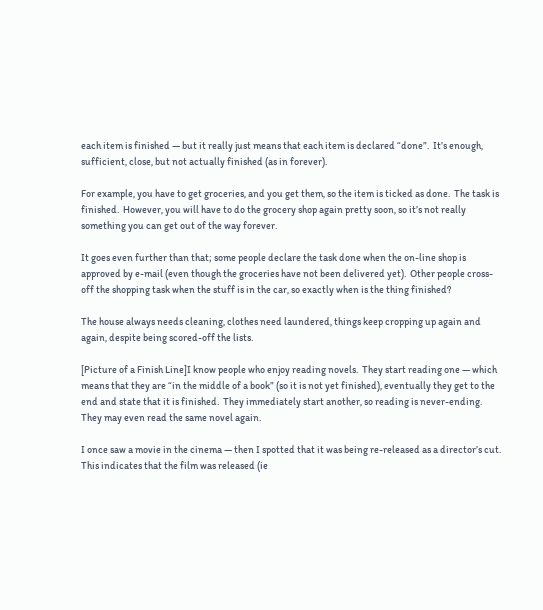each item is finished — but it really just means that each item is declared “done”.  It’s enough, sufficient, close, but not actually finished (as in forever).

For example, you have to get groceries, and you get them, so the item is ticked as done.  The task is finished.  However, you will have to do the grocery shop again pretty soon, so it’s not really something you can get out of the way forever.

It goes even further than that; some people declare the task done when the on-line shop is approved by e-mail (even though the groceries have not been delivered yet).  Other people cross-off the shopping task when the stuff is in the car, so exactly when is the thing finished?

The house always needs cleaning, clothes need laundered, things keep cropping up again and again, despite being scored-off the lists.

[Picture of a Finish Line]I know people who enjoy reading novels.  They start reading one — which means that they are “in the middle of a book” (so it is not yet finished), eventually they get to the end and state that it is finished.  They immediately start another, so reading is never-ending.  They may even read the same novel again.

I once saw a movie in the cinema — then I spotted that it was being re-released as a director’s cut.  This indicates that the film was released (ie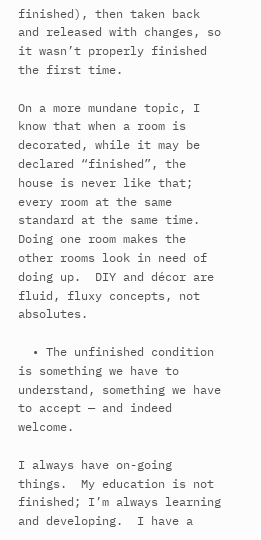finished), then taken back and released with changes, so it wasn’t properly finished the first time.

On a more mundane topic, I know that when a room is decorated, while it may be declared “finished”, the house is never like that; every room at the same standard at the same time.  Doing one room makes the other rooms look in need of doing up.  DIY and décor are fluid, fluxy concepts, not absolutes.

  • The unfinished condition is something we have to understand, something we have to accept — and indeed welcome.

I always have on-going things.  My education is not finished; I’m always learning and developing.  I have a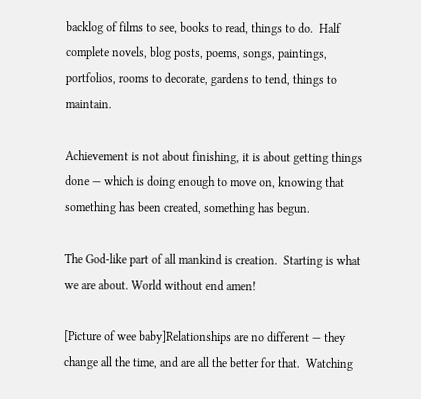backlog of films to see, books to read, things to do.  Half complete novels, blog posts, poems, songs, paintings, portfolios, rooms to decorate, gardens to tend, things to maintain.

Achievement is not about finishing, it is about getting things done — which is doing enough to move on, knowing that something has been created, something has begun.

The God-like part of all mankind is creation.  Starting is what we are about. World without end amen!

[Picture of wee baby]Relationships are no different — they change all the time, and are all the better for that.  Watching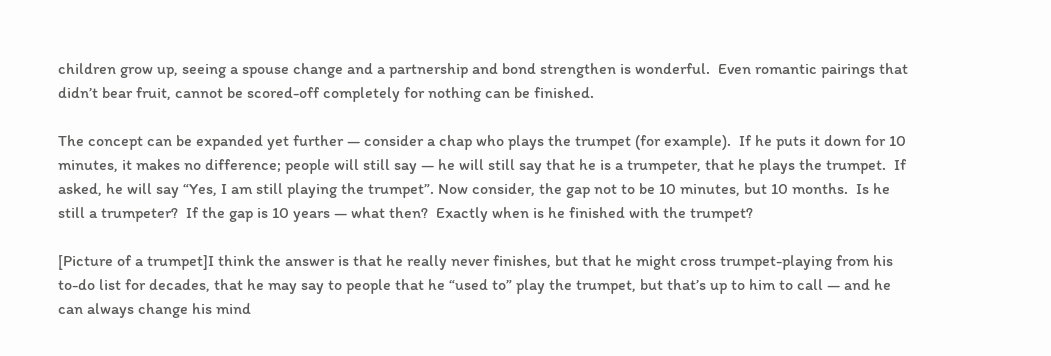children grow up, seeing a spouse change and a partnership and bond strengthen is wonderful.  Even romantic pairings that didn’t bear fruit, cannot be scored-off completely for nothing can be finished.

The concept can be expanded yet further — consider a chap who plays the trumpet (for example).  If he puts it down for 10 minutes, it makes no difference; people will still say — he will still say that he is a trumpeter, that he plays the trumpet.  If asked, he will say “Yes, I am still playing the trumpet”. Now consider, the gap not to be 10 minutes, but 10 months.  Is he still a trumpeter?  If the gap is 10 years — what then?  Exactly when is he finished with the trumpet?

[Picture of a trumpet]I think the answer is that he really never finishes, but that he might cross trumpet-playing from his to-do list for decades, that he may say to people that he “used to” play the trumpet, but that’s up to him to call — and he can always change his mind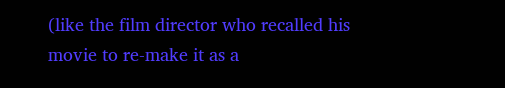(like the film director who recalled his movie to re-make it as a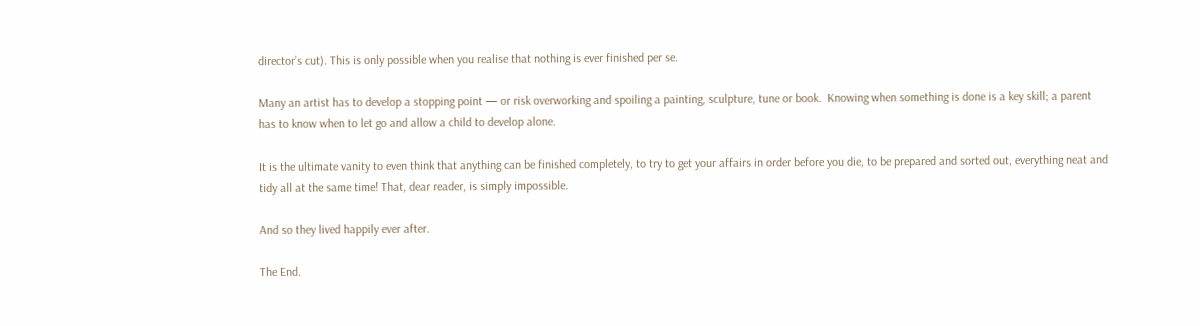director’s cut). This is only possible when you realise that nothing is ever finished per se.

Many an artist has to develop a stopping point — or risk overworking and spoiling a painting, sculpture, tune or book.  Knowing when something is done is a key skill; a parent has to know when to let go and allow a child to develop alone.

It is the ultimate vanity to even think that anything can be finished completely, to try to get your affairs in order before you die, to be prepared and sorted out, everything neat and tidy all at the same time! That, dear reader, is simply impossible.

And so they lived happily ever after.

The End.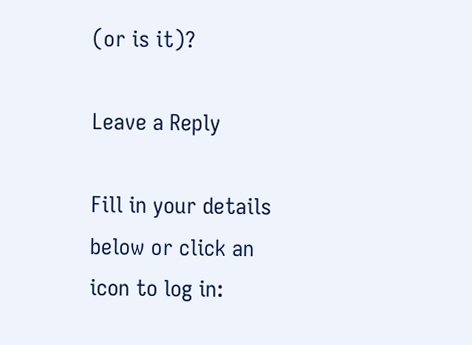(or is it)?

Leave a Reply

Fill in your details below or click an icon to log in: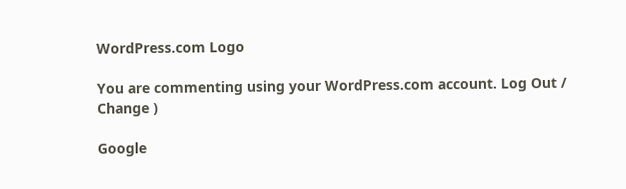WordPress.com Logo

You are commenting using your WordPress.com account. Log Out /  Change )

Google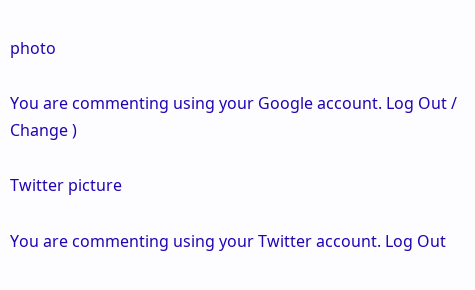photo

You are commenting using your Google account. Log Out /  Change )

Twitter picture

You are commenting using your Twitter account. Log Out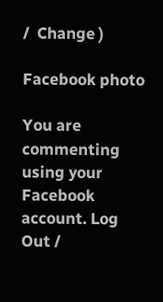/  Change )

Facebook photo

You are commenting using your Facebook account. Log Out /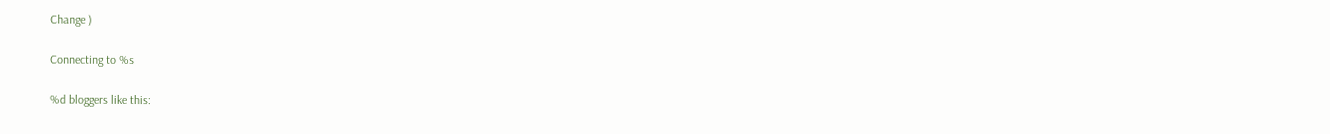Change )

Connecting to %s

%d bloggers like this: